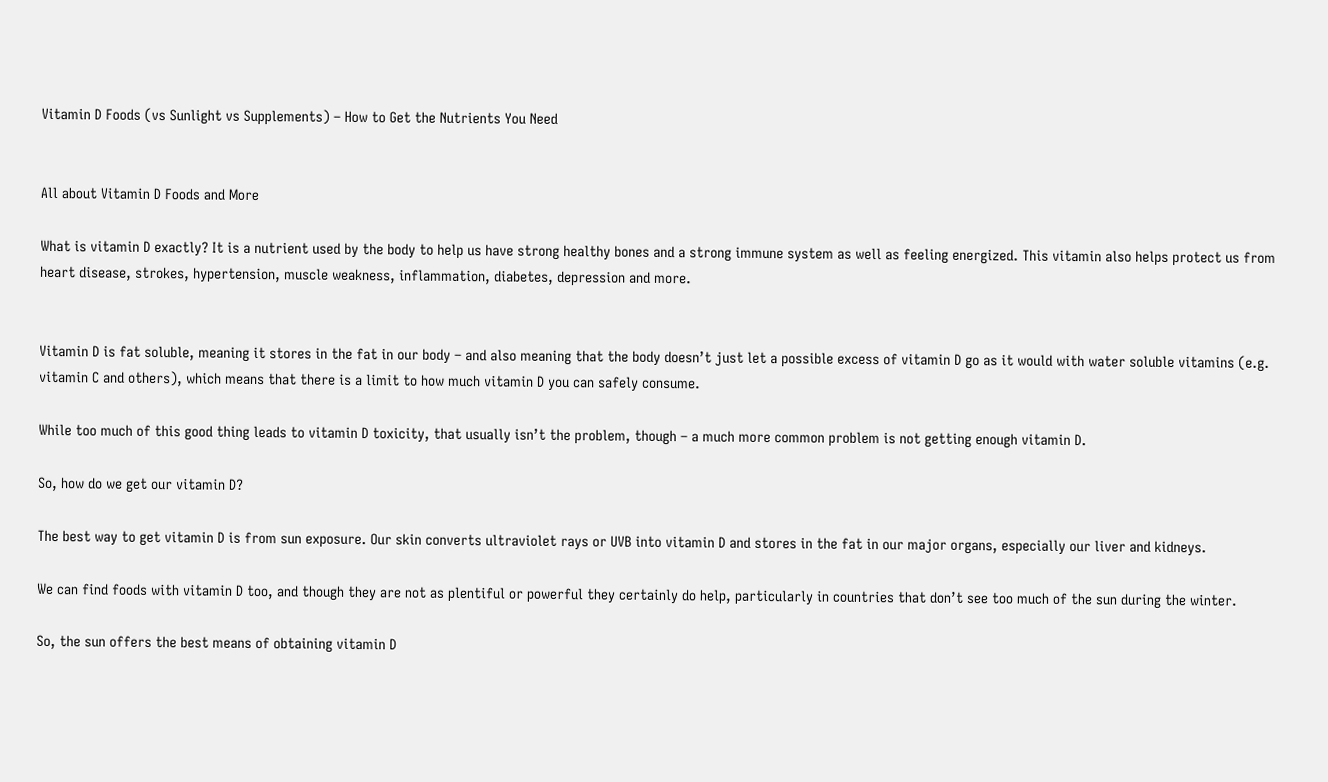Vitamin D Foods (vs Sunlight vs Supplements) – How to Get the Nutrients You Need


All about Vitamin D Foods and More

What is vitamin D exactly? It is a nutrient used by the body to help us have strong healthy bones and a strong immune system as well as feeling energized. This vitamin also helps protect us from heart disease, strokes, hypertension, muscle weakness, inflammation, diabetes, depression and more.


Vitamin D is fat soluble, meaning it stores in the fat in our body – and also meaning that the body doesn’t just let a possible excess of vitamin D go as it would with water soluble vitamins (e.g. vitamin C and others), which means that there is a limit to how much vitamin D you can safely consume.

While too much of this good thing leads to vitamin D toxicity, that usually isn’t the problem, though – a much more common problem is not getting enough vitamin D.

So, how do we get our vitamin D?

The best way to get vitamin D is from sun exposure. Our skin converts ultraviolet rays or UVB into vitamin D and stores in the fat in our major organs, especially our liver and kidneys.

We can find foods with vitamin D too, and though they are not as plentiful or powerful they certainly do help, particularly in countries that don’t see too much of the sun during the winter.

So, the sun offers the best means of obtaining vitamin D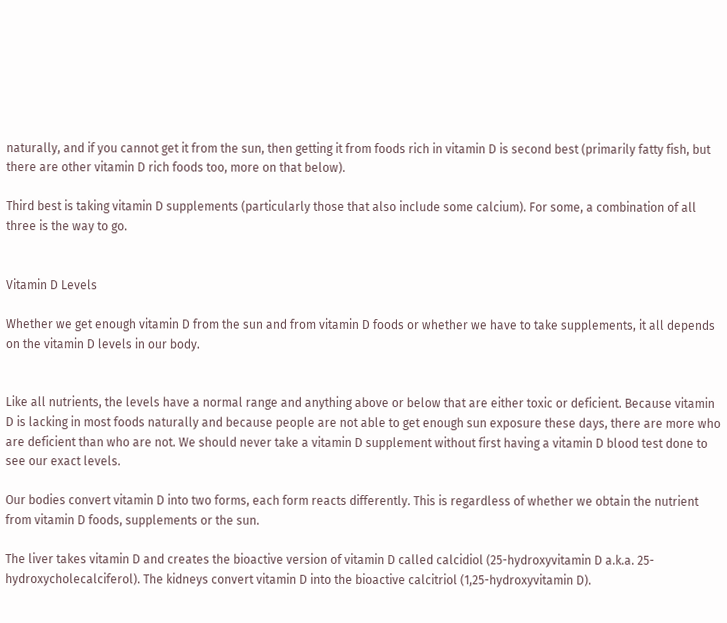naturally, and if you cannot get it from the sun, then getting it from foods rich in vitamin D is second best (primarily fatty fish, but there are other vitamin D rich foods too, more on that below).

Third best is taking vitamin D supplements (particularly those that also include some calcium). For some, a combination of all three is the way to go.


Vitamin D Levels

Whether we get enough vitamin D from the sun and from vitamin D foods or whether we have to take supplements, it all depends on the vitamin D levels in our body.


Like all nutrients, the levels have a normal range and anything above or below that are either toxic or deficient. Because vitamin D is lacking in most foods naturally and because people are not able to get enough sun exposure these days, there are more who are deficient than who are not. We should never take a vitamin D supplement without first having a vitamin D blood test done to see our exact levels.

Our bodies convert vitamin D into two forms, each form reacts differently. This is regardless of whether we obtain the nutrient from vitamin D foods, supplements or the sun.

The liver takes vitamin D and creates the bioactive version of vitamin D called calcidiol (25-hydroxyvitamin D a.k.a. 25-hydroxycholecalciferol). The kidneys convert vitamin D into the bioactive calcitriol (1,25-hydroxyvitamin D).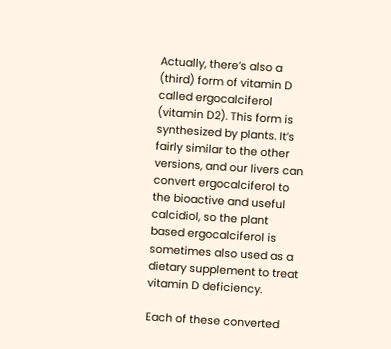Actually, there’s also a (third) form of vitamin D called ergocalciferol (vitamin D2). This form is synthesized by plants. It’s fairly similar to the other versions, and our livers can convert ergocalciferol to the bioactive and useful calcidiol, so the plant based ergocalciferol is sometimes also used as a dietary supplement to treat vitamin D deficiency.

Each of these converted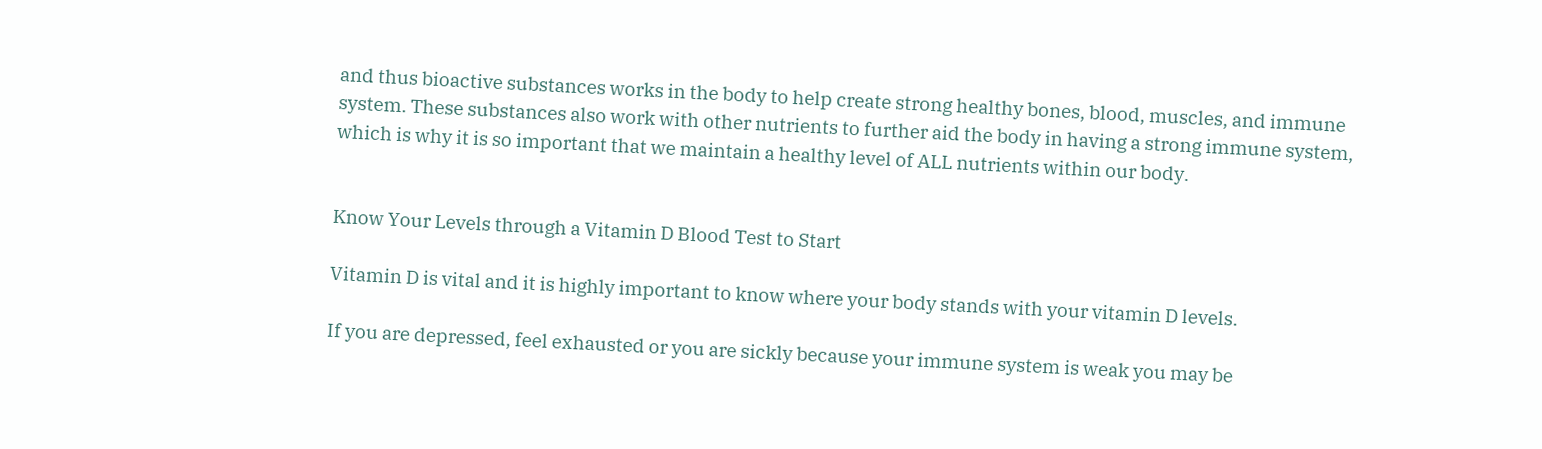and thus bioactive substances works in the body to help create strong healthy bones, blood, muscles, and immune system. These substances also work with other nutrients to further aid the body in having a strong immune system, which is why it is so important that we maintain a healthy level of ALL nutrients within our body.


Know Your Levels through a Vitamin D Blood Test to Start

Vitamin D is vital and it is highly important to know where your body stands with your vitamin D levels.

If you are depressed, feel exhausted or you are sickly because your immune system is weak you may be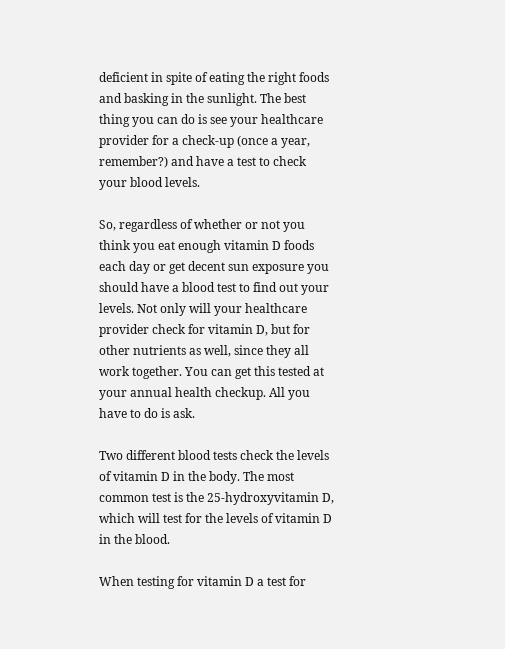deficient in spite of eating the right foods and basking in the sunlight. The best thing you can do is see your healthcare provider for a check-up (once a year, remember?) and have a test to check your blood levels.

So, regardless of whether or not you think you eat enough vitamin D foods each day or get decent sun exposure you should have a blood test to find out your levels. Not only will your healthcare provider check for vitamin D, but for other nutrients as well, since they all work together. You can get this tested at your annual health checkup. All you have to do is ask.

Two different blood tests check the levels of vitamin D in the body. The most common test is the 25-hydroxyvitamin D, which will test for the levels of vitamin D in the blood.

When testing for vitamin D a test for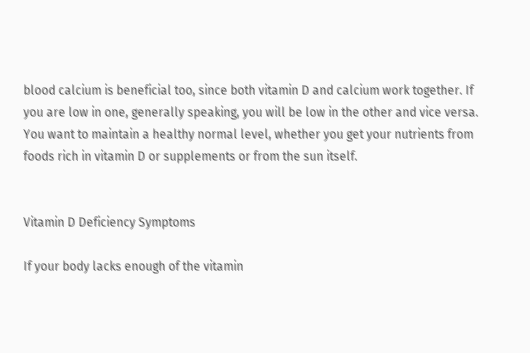blood calcium is beneficial too, since both vitamin D and calcium work together. If you are low in one, generally speaking, you will be low in the other and vice versa. You want to maintain a healthy normal level, whether you get your nutrients from foods rich in vitamin D or supplements or from the sun itself.


Vitamin D Deficiency Symptoms

If your body lacks enough of the vitamin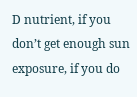D nutrient, if you don’t get enough sun exposure, if you do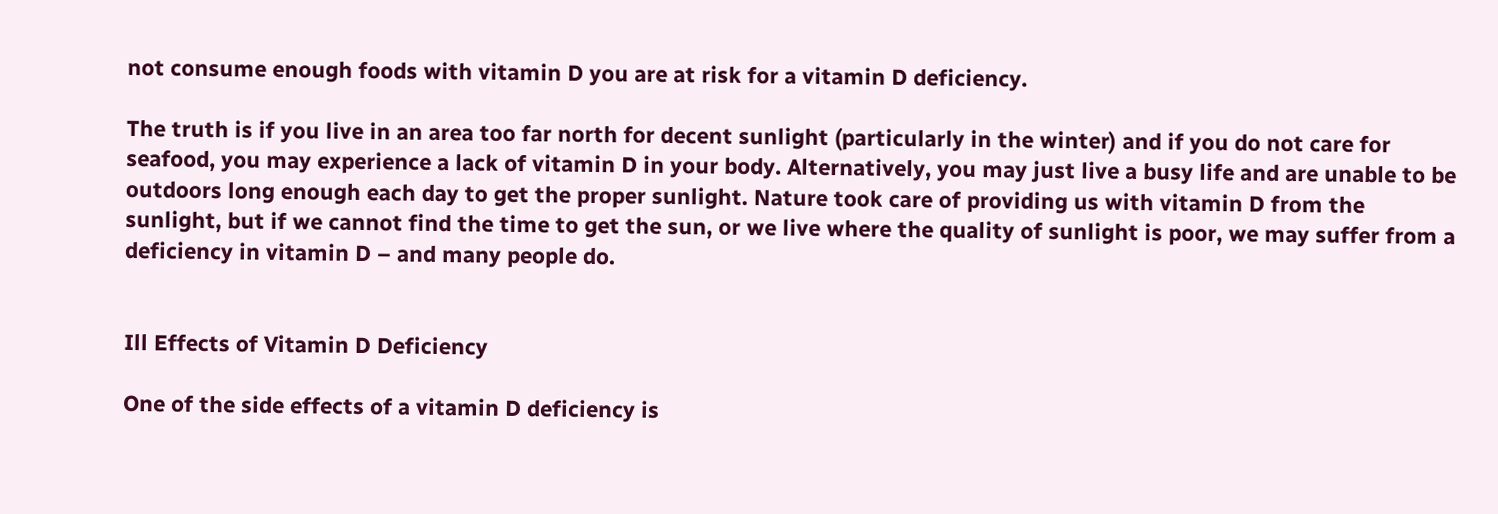not consume enough foods with vitamin D you are at risk for a vitamin D deficiency.

The truth is if you live in an area too far north for decent sunlight (particularly in the winter) and if you do not care for seafood, you may experience a lack of vitamin D in your body. Alternatively, you may just live a busy life and are unable to be outdoors long enough each day to get the proper sunlight. Nature took care of providing us with vitamin D from the sunlight, but if we cannot find the time to get the sun, or we live where the quality of sunlight is poor, we may suffer from a deficiency in vitamin D – and many people do.


Ill Effects of Vitamin D Deficiency

One of the side effects of a vitamin D deficiency is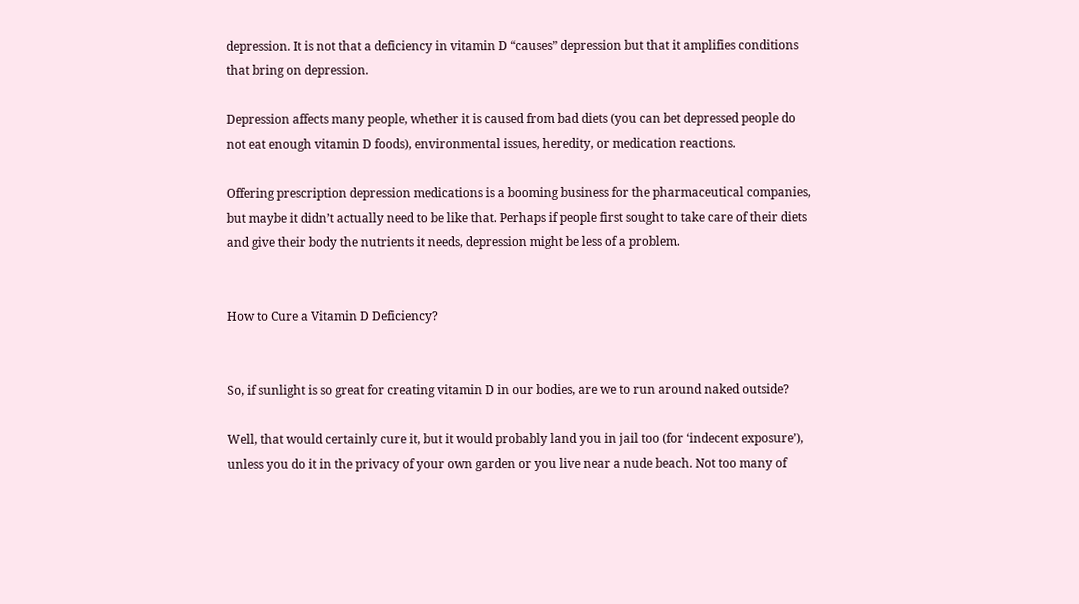depression. It is not that a deficiency in vitamin D “causes” depression but that it amplifies conditions that bring on depression.

Depression affects many people, whether it is caused from bad diets (you can bet depressed people do not eat enough vitamin D foods), environmental issues, heredity, or medication reactions.

Offering prescription depression medications is a booming business for the pharmaceutical companies, but maybe it didn’t actually need to be like that. Perhaps if people first sought to take care of their diets and give their body the nutrients it needs, depression might be less of a problem.


How to Cure a Vitamin D Deficiency?


So, if sunlight is so great for creating vitamin D in our bodies, are we to run around naked outside?

Well, that would certainly cure it, but it would probably land you in jail too (for ‘indecent exposure’), unless you do it in the privacy of your own garden or you live near a nude beach. Not too many of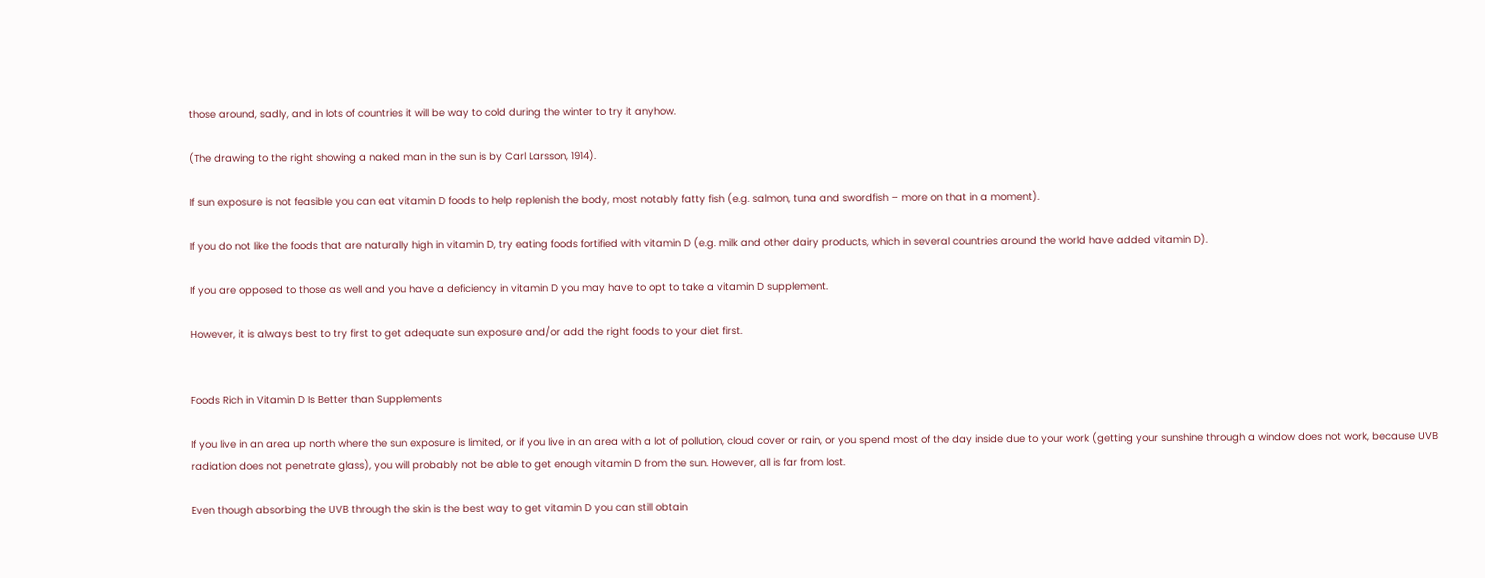those around, sadly, and in lots of countries it will be way to cold during the winter to try it anyhow.

(The drawing to the right showing a naked man in the sun is by Carl Larsson, 1914).

If sun exposure is not feasible you can eat vitamin D foods to help replenish the body, most notably fatty fish (e.g. salmon, tuna and swordfish – more on that in a moment).

If you do not like the foods that are naturally high in vitamin D, try eating foods fortified with vitamin D (e.g. milk and other dairy products, which in several countries around the world have added vitamin D).

If you are opposed to those as well and you have a deficiency in vitamin D you may have to opt to take a vitamin D supplement.

However, it is always best to try first to get adequate sun exposure and/or add the right foods to your diet first.


Foods Rich in Vitamin D Is Better than Supplements

If you live in an area up north where the sun exposure is limited, or if you live in an area with a lot of pollution, cloud cover or rain, or you spend most of the day inside due to your work (getting your sunshine through a window does not work, because UVB radiation does not penetrate glass), you will probably not be able to get enough vitamin D from the sun. However, all is far from lost.

Even though absorbing the UVB through the skin is the best way to get vitamin D you can still obtain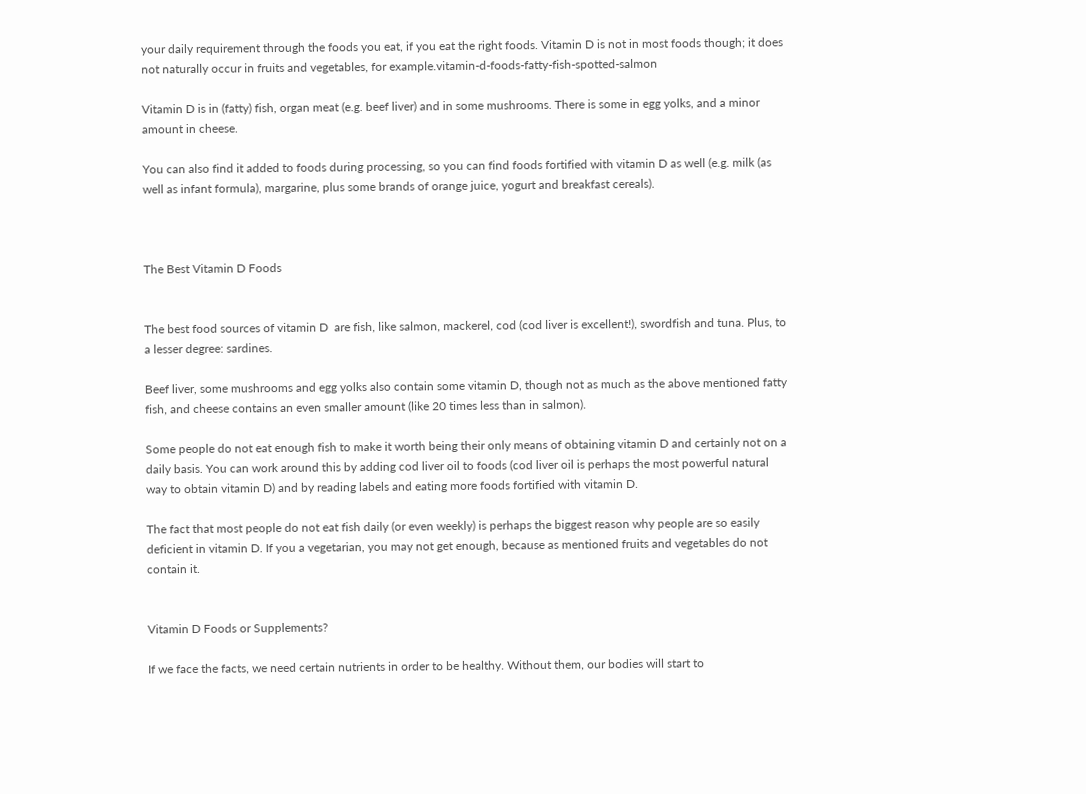your daily requirement through the foods you eat, if you eat the right foods. Vitamin D is not in most foods though; it does not naturally occur in fruits and vegetables, for example.vitamin-d-foods-fatty-fish-spotted-salmon

Vitamin D is in (fatty) fish, organ meat (e.g. beef liver) and in some mushrooms. There is some in egg yolks, and a minor amount in cheese.

You can also find it added to foods during processing, so you can find foods fortified with vitamin D as well (e.g. milk (as well as infant formula), margarine, plus some brands of orange juice, yogurt and breakfast cereals).



The Best Vitamin D Foods


The best food sources of vitamin D  are fish, like salmon, mackerel, cod (cod liver is excellent!), swordfish and tuna. Plus, to a lesser degree: sardines.

Beef liver, some mushrooms and egg yolks also contain some vitamin D, though not as much as the above mentioned fatty fish, and cheese contains an even smaller amount (like 20 times less than in salmon).

Some people do not eat enough fish to make it worth being their only means of obtaining vitamin D and certainly not on a daily basis. You can work around this by adding cod liver oil to foods (cod liver oil is perhaps the most powerful natural way to obtain vitamin D) and by reading labels and eating more foods fortified with vitamin D.

The fact that most people do not eat fish daily (or even weekly) is perhaps the biggest reason why people are so easily deficient in vitamin D. If you a vegetarian, you may not get enough, because as mentioned fruits and vegetables do not contain it.


Vitamin D Foods or Supplements?

If we face the facts, we need certain nutrients in order to be healthy. Without them, our bodies will start to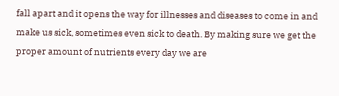fall apart and it opens the way for illnesses and diseases to come in and make us sick, sometimes even sick to death. By making sure we get the proper amount of nutrients every day we are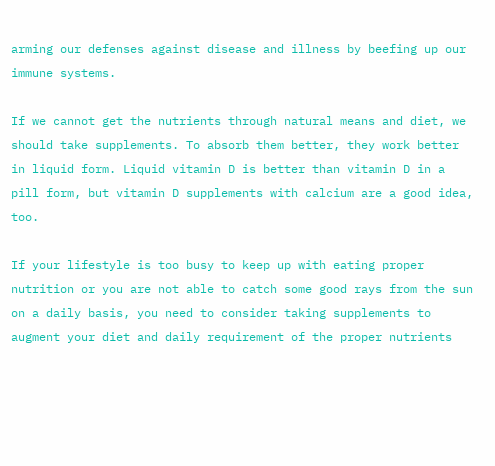arming our defenses against disease and illness by beefing up our immune systems.

If we cannot get the nutrients through natural means and diet, we should take supplements. To absorb them better, they work better in liquid form. Liquid vitamin D is better than vitamin D in a pill form, but vitamin D supplements with calcium are a good idea, too.

If your lifestyle is too busy to keep up with eating proper nutrition or you are not able to catch some good rays from the sun on a daily basis, you need to consider taking supplements to augment your diet and daily requirement of the proper nutrients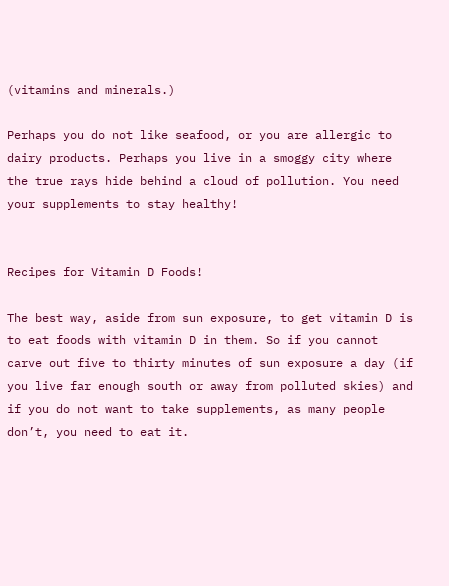(vitamins and minerals.)

Perhaps you do not like seafood, or you are allergic to dairy products. Perhaps you live in a smoggy city where the true rays hide behind a cloud of pollution. You need your supplements to stay healthy!


Recipes for Vitamin D Foods!

The best way, aside from sun exposure, to get vitamin D is to eat foods with vitamin D in them. So if you cannot carve out five to thirty minutes of sun exposure a day (if you live far enough south or away from polluted skies) and if you do not want to take supplements, as many people don’t, you need to eat it.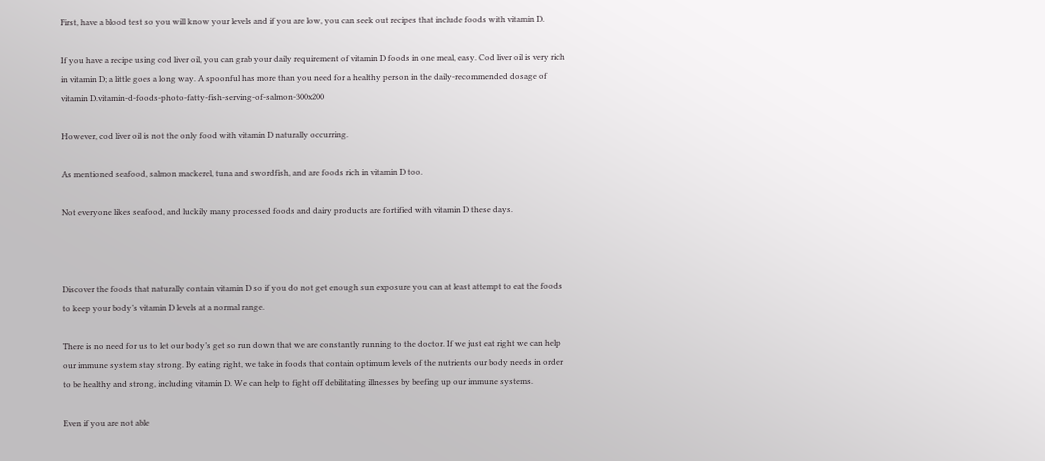First, have a blood test so you will know your levels and if you are low, you can seek out recipes that include foods with vitamin D.

If you have a recipe using cod liver oil, you can grab your daily requirement of vitamin D foods in one meal, easy. Cod liver oil is very rich in vitamin D; a little goes a long way. A spoonful has more than you need for a healthy person in the daily-recommended dosage of vitamin D.vitamin-d-foods-photo-fatty-fish-serving-of-salmon-300x200

However, cod liver oil is not the only food with vitamin D naturally occurring.

As mentioned seafood, salmon mackerel, tuna and swordfish, and are foods rich in vitamin D too.

Not everyone likes seafood, and luckily many processed foods and dairy products are fortified with vitamin D these days.



Discover the foods that naturally contain vitamin D so if you do not get enough sun exposure you can at least attempt to eat the foods to keep your body’s vitamin D levels at a normal range.

There is no need for us to let our body’s get so run down that we are constantly running to the doctor. If we just eat right we can help our immune system stay strong. By eating right, we take in foods that contain optimum levels of the nutrients our body needs in order to be healthy and strong, including vitamin D. We can help to fight off debilitating illnesses by beefing up our immune systems.

Even if you are not able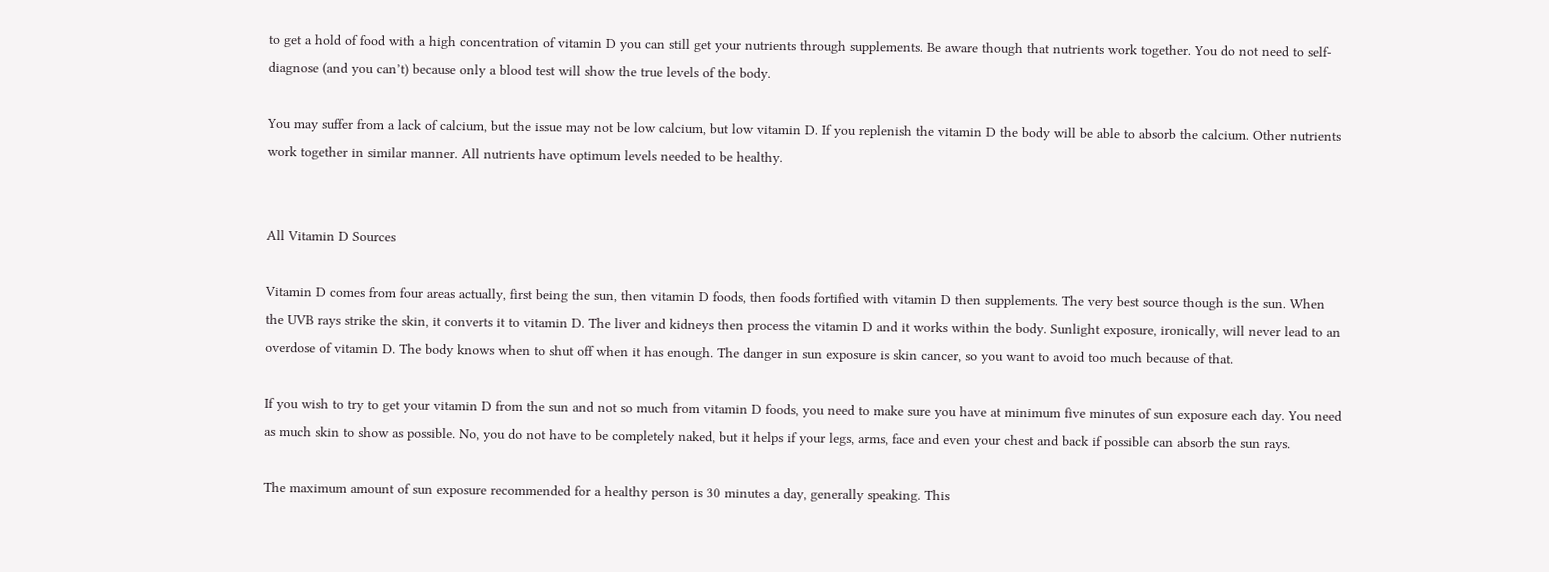to get a hold of food with a high concentration of vitamin D you can still get your nutrients through supplements. Be aware though that nutrients work together. You do not need to self-diagnose (and you can’t) because only a blood test will show the true levels of the body.

You may suffer from a lack of calcium, but the issue may not be low calcium, but low vitamin D. If you replenish the vitamin D the body will be able to absorb the calcium. Other nutrients work together in similar manner. All nutrients have optimum levels needed to be healthy.


All Vitamin D Sources

Vitamin D comes from four areas actually, first being the sun, then vitamin D foods, then foods fortified with vitamin D then supplements. The very best source though is the sun. When the UVB rays strike the skin, it converts it to vitamin D. The liver and kidneys then process the vitamin D and it works within the body. Sunlight exposure, ironically, will never lead to an overdose of vitamin D. The body knows when to shut off when it has enough. The danger in sun exposure is skin cancer, so you want to avoid too much because of that.

If you wish to try to get your vitamin D from the sun and not so much from vitamin D foods, you need to make sure you have at minimum five minutes of sun exposure each day. You need as much skin to show as possible. No, you do not have to be completely naked, but it helps if your legs, arms, face and even your chest and back if possible can absorb the sun rays.

The maximum amount of sun exposure recommended for a healthy person is 30 minutes a day, generally speaking. This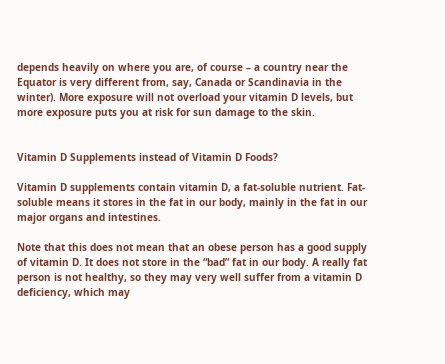depends heavily on where you are, of course – a country near the Equator is very different from, say, Canada or Scandinavia in the winter). More exposure will not overload your vitamin D levels, but more exposure puts you at risk for sun damage to the skin.


Vitamin D Supplements instead of Vitamin D Foods?

Vitamin D supplements contain vitamin D, a fat-soluble nutrient. Fat-soluble means it stores in the fat in our body, mainly in the fat in our major organs and intestines.

Note that this does not mean that an obese person has a good supply of vitamin D. It does not store in the “bad” fat in our body. A really fat person is not healthy, so they may very well suffer from a vitamin D deficiency, which may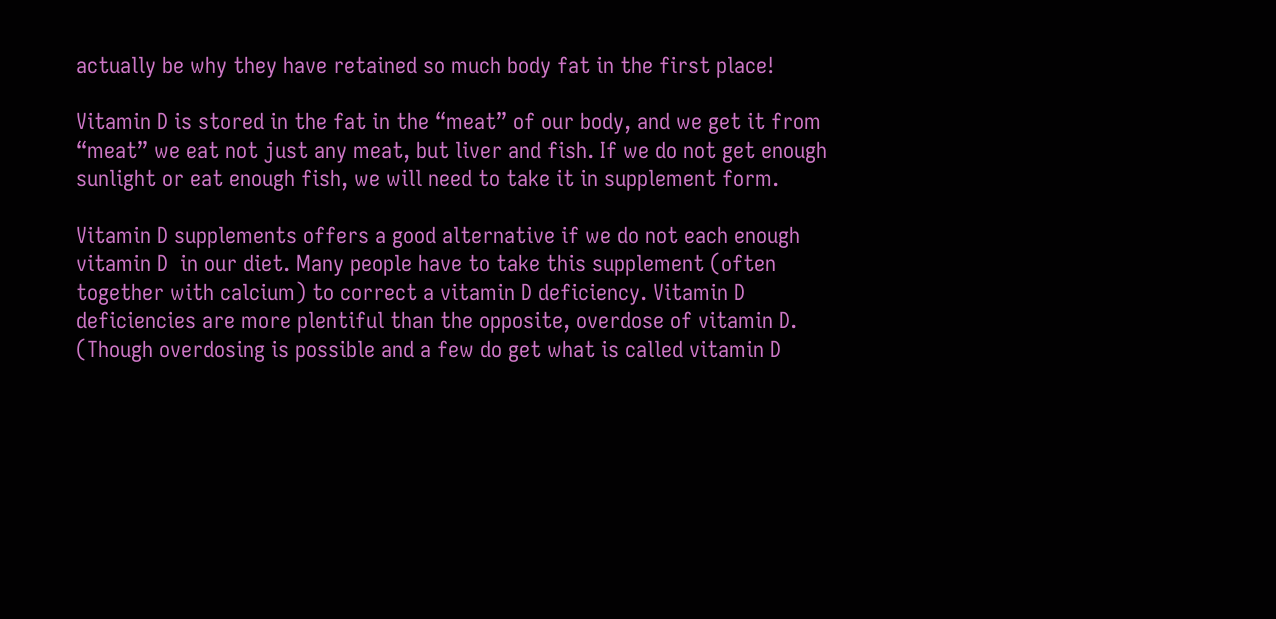actually be why they have retained so much body fat in the first place!

Vitamin D is stored in the fat in the “meat” of our body, and we get it from “meat” we eat not just any meat, but liver and fish. If we do not get enough sunlight or eat enough fish, we will need to take it in supplement form.

Vitamin D supplements offers a good alternative if we do not each enough vitamin D  in our diet. Many people have to take this supplement (often together with calcium) to correct a vitamin D deficiency. Vitamin D deficiencies are more plentiful than the opposite, overdose of vitamin D. (Though overdosing is possible and a few do get what is called vitamin D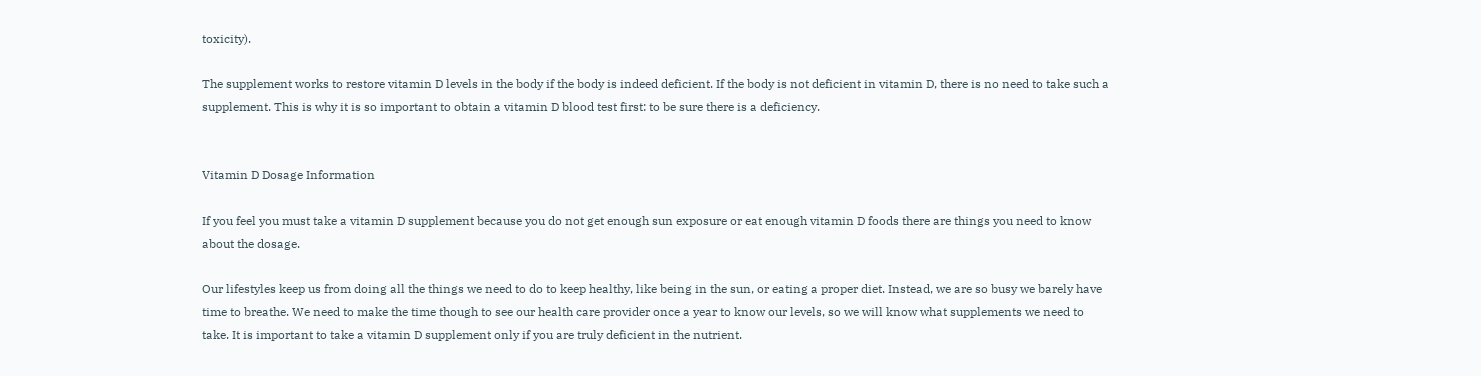toxicity).

The supplement works to restore vitamin D levels in the body if the body is indeed deficient. If the body is not deficient in vitamin D, there is no need to take such a supplement. This is why it is so important to obtain a vitamin D blood test first: to be sure there is a deficiency.


Vitamin D Dosage Information

If you feel you must take a vitamin D supplement because you do not get enough sun exposure or eat enough vitamin D foods there are things you need to know about the dosage.

Our lifestyles keep us from doing all the things we need to do to keep healthy, like being in the sun, or eating a proper diet. Instead, we are so busy we barely have time to breathe. We need to make the time though to see our health care provider once a year to know our levels, so we will know what supplements we need to take. It is important to take a vitamin D supplement only if you are truly deficient in the nutrient.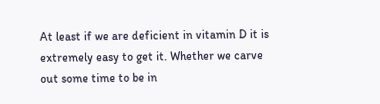At least if we are deficient in vitamin D it is extremely easy to get it. Whether we carve out some time to be in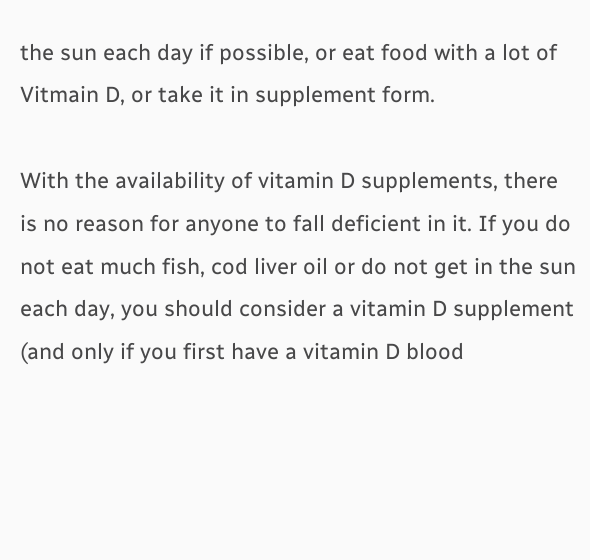the sun each day if possible, or eat food with a lot of Vitmain D, or take it in supplement form.

With the availability of vitamin D supplements, there is no reason for anyone to fall deficient in it. If you do not eat much fish, cod liver oil or do not get in the sun each day, you should consider a vitamin D supplement (and only if you first have a vitamin D blood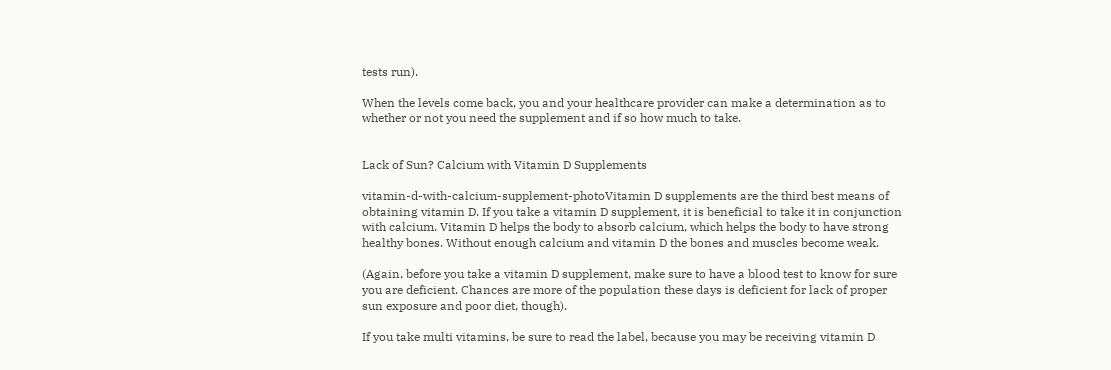tests run).

When the levels come back, you and your healthcare provider can make a determination as to whether or not you need the supplement and if so how much to take.


Lack of Sun? Calcium with Vitamin D Supplements

vitamin-d-with-calcium-supplement-photoVitamin D supplements are the third best means of obtaining vitamin D. If you take a vitamin D supplement, it is beneficial to take it in conjunction with calcium. Vitamin D helps the body to absorb calcium, which helps the body to have strong healthy bones. Without enough calcium and vitamin D the bones and muscles become weak.

(Again, before you take a vitamin D supplement, make sure to have a blood test to know for sure you are deficient. Chances are more of the population these days is deficient for lack of proper sun exposure and poor diet, though).

If you take multi vitamins, be sure to read the label, because you may be receiving vitamin D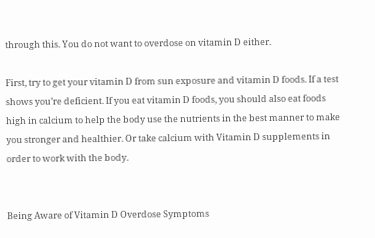through this. You do not want to overdose on vitamin D either.

First, try to get your vitamin D from sun exposure and vitamin D foods. If a test shows you’re deficient. If you eat vitamin D foods, you should also eat foods high in calcium to help the body use the nutrients in the best manner to make you stronger and healthier. Or take calcium with Vitamin D supplements in order to work with the body.


Being Aware of Vitamin D Overdose Symptoms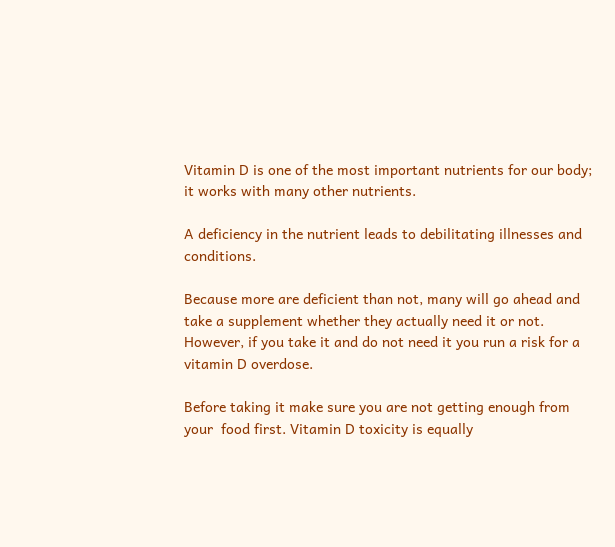Vitamin D is one of the most important nutrients for our body; it works with many other nutrients.

A deficiency in the nutrient leads to debilitating illnesses and conditions.

Because more are deficient than not, many will go ahead and take a supplement whether they actually need it or not. However, if you take it and do not need it you run a risk for a vitamin D overdose.

Before taking it make sure you are not getting enough from your  food first. Vitamin D toxicity is equally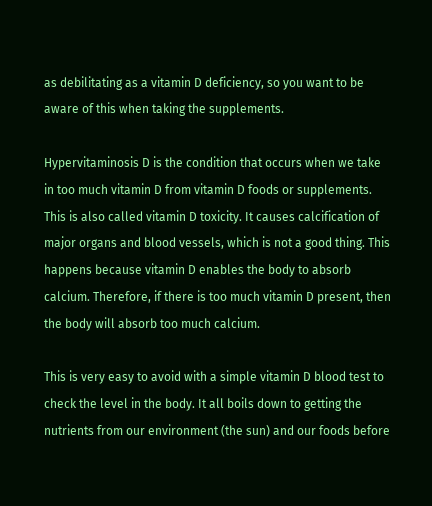as debilitating as a vitamin D deficiency, so you want to be aware of this when taking the supplements.

Hypervitaminosis D is the condition that occurs when we take in too much vitamin D from vitamin D foods or supplements. This is also called vitamin D toxicity. It causes calcification of major organs and blood vessels, which is not a good thing. This happens because vitamin D enables the body to absorb calcium. Therefore, if there is too much vitamin D present, then the body will absorb too much calcium.

This is very easy to avoid with a simple vitamin D blood test to check the level in the body. It all boils down to getting the nutrients from our environment (the sun) and our foods before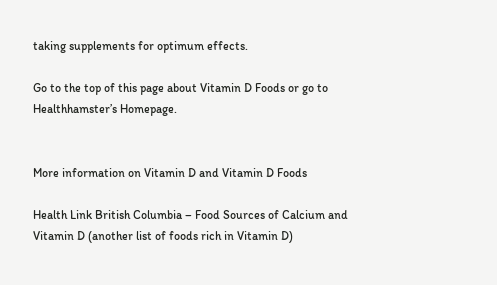taking supplements for optimum effects.

Go to the top of this page about Vitamin D Foods or go to Healthhamster’s Homepage.


More information on Vitamin D and Vitamin D Foods

Health Link British Columbia – Food Sources of Calcium and Vitamin D (another list of foods rich in Vitamin D)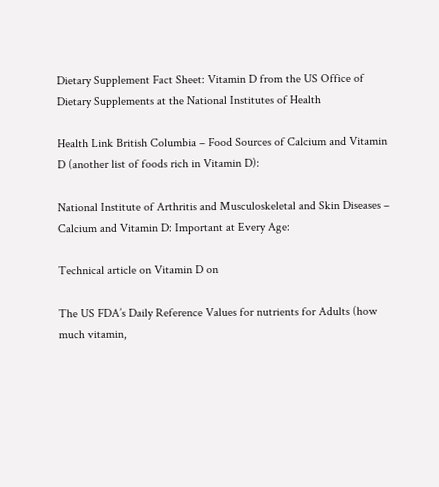Dietary Supplement Fact Sheet: Vitamin D from the US Office of Dietary Supplements at the National Institutes of Health

Health Link British Columbia – Food Sources of Calcium and Vitamin D (another list of foods rich in Vitamin D):

National Institute of Arthritis and Musculoskeletal and Skin Diseases – Calcium and Vitamin D: Important at Every Age:

Technical article on Vitamin D on

The US FDA’s Daily Reference Values for nutrients for Adults (how much vitamin,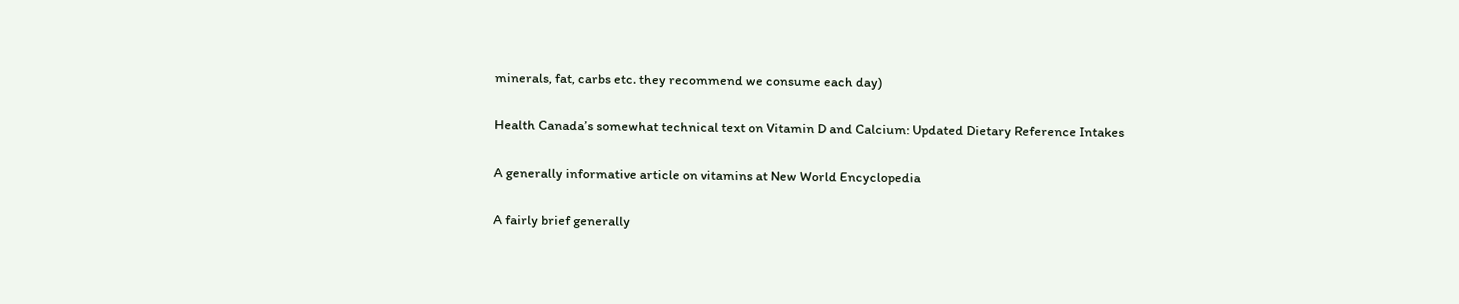minerals, fat, carbs etc. they recommend we consume each day)

Health Canada’s somewhat technical text on Vitamin D and Calcium: Updated Dietary Reference Intakes

A generally informative article on vitamins at New World Encyclopedia

A fairly brief generally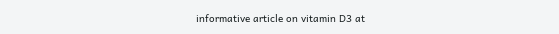informative article on vitamin D3 at